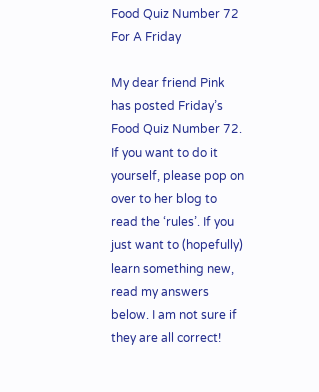Food Quiz Number 72 For A Friday

My dear friend Pink has posted Friday’s Food Quiz Number 72. If you want to do it yourself, please pop on over to her blog to read the ‘rules’. If you just want to (hopefully) learn something new, read my answers below. I am not sure if they are all correct!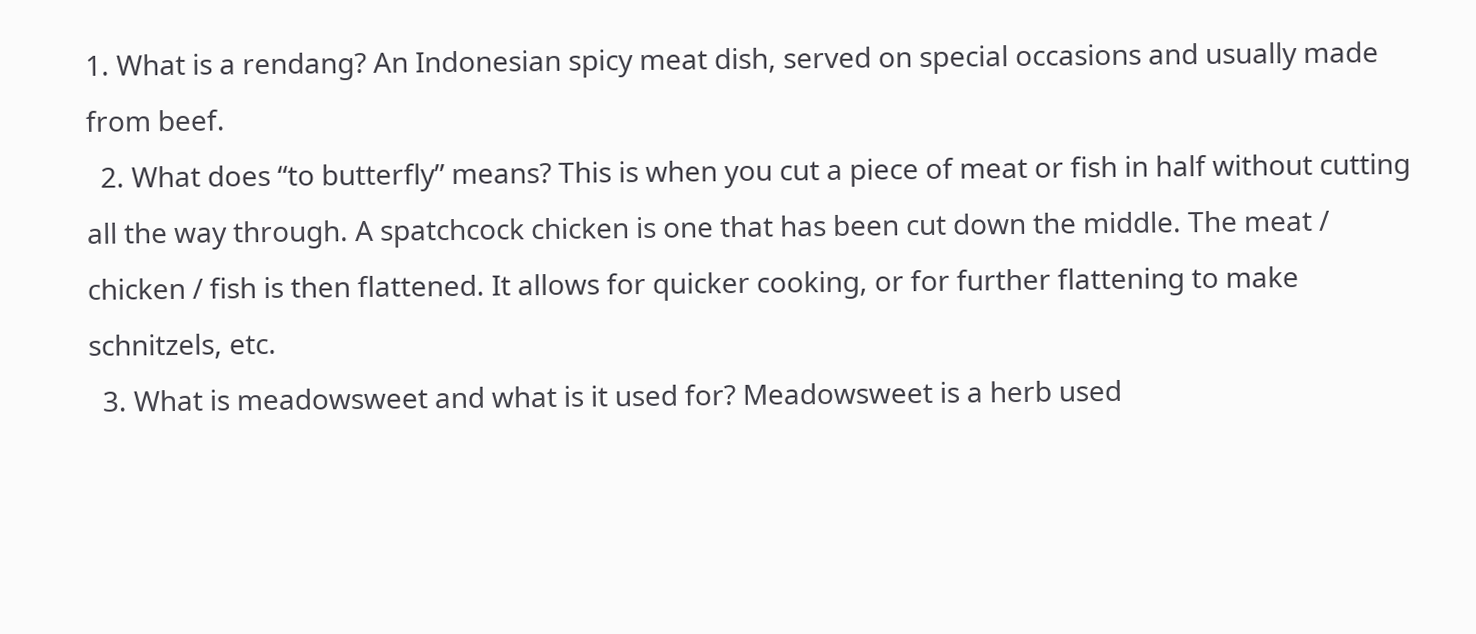1. What is a rendang? An Indonesian spicy meat dish, served on special occasions and usually made from beef.
  2. What does “to butterfly” means? This is when you cut a piece of meat or fish in half without cutting all the way through. A spatchcock chicken is one that has been cut down the middle. The meat / chicken / fish is then flattened. It allows for quicker cooking, or for further flattening to make schnitzels, etc.
  3. What is meadowsweet and what is it used for? Meadowsweet is a herb used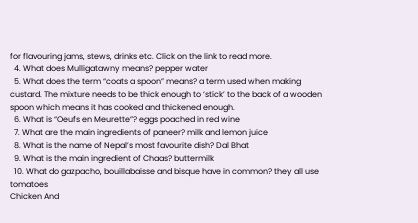for flavouring jams, stews, drinks etc. Click on the link to read more.
  4. What does Mulligatawny means? pepper water
  5. What does the term “coats a spoon” means? a term used when making custard. The mixture needs to be thick enough to ‘stick’ to the back of a wooden spoon which means it has cooked and thickened enough.
  6. What is “Oeufs en Meurette”? eggs poached in red wine
  7. What are the main ingredients of paneer? milk and lemon juice
  8. What is the name of Nepal’s most favourite dish? Dal Bhat
  9. What is the main ingredient of Chaas? buttermilk
  10. What do gazpacho, bouillabaisse and bisque have in common? they all use tomatoes
Chicken And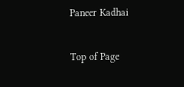Paneer Kadhai

Top of Page